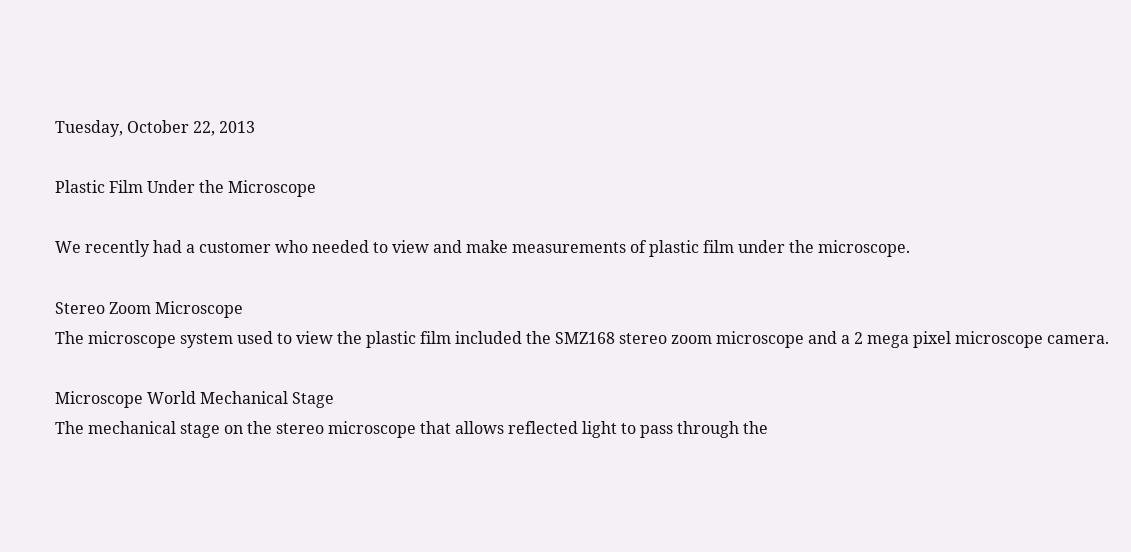Tuesday, October 22, 2013

Plastic Film Under the Microscope

We recently had a customer who needed to view and make measurements of plastic film under the microscope.

Stereo Zoom Microscope
The microscope system used to view the plastic film included the SMZ168 stereo zoom microscope and a 2 mega pixel microscope camera.

Microscope World Mechanical Stage
The mechanical stage on the stereo microscope that allows reflected light to pass through the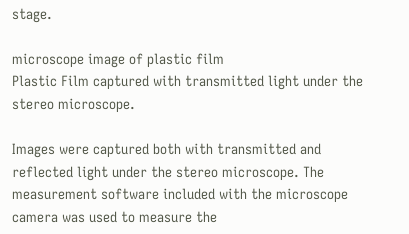stage.

microscope image of plastic film
Plastic Film captured with transmitted light under the stereo microscope.

Images were captured both with transmitted and reflected light under the stereo microscope. The measurement software included with the microscope camera was used to measure the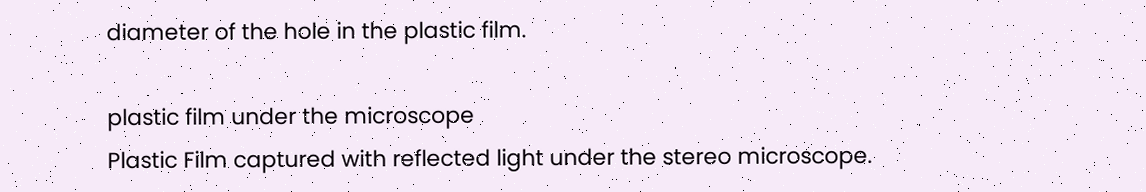diameter of the hole in the plastic film.

plastic film under the microscope
Plastic Film captured with reflected light under the stereo microscope.